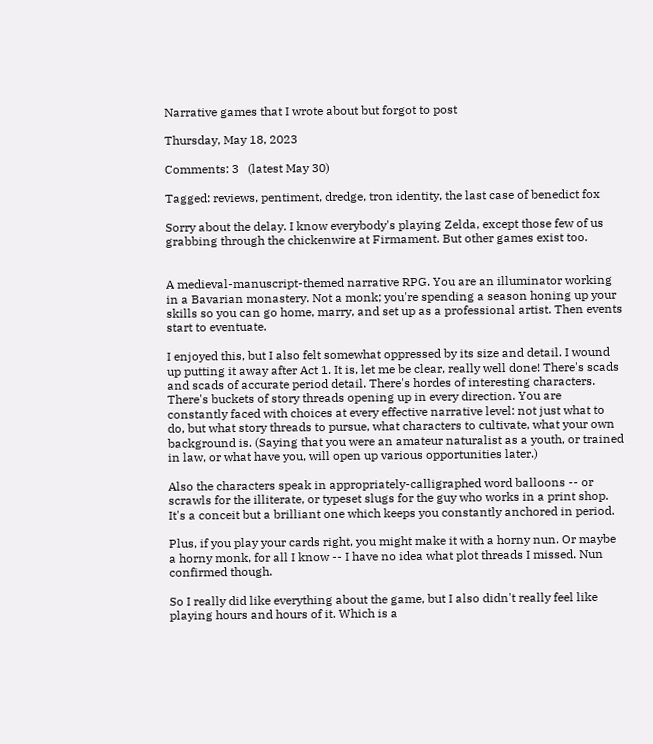Narrative games that I wrote about but forgot to post

Thursday, May 18, 2023

Comments: 3   (latest May 30)

Tagged: reviews, pentiment, dredge, tron identity, the last case of benedict fox

Sorry about the delay. I know everybody's playing Zelda, except those few of us grabbing through the chickenwire at Firmament. But other games exist too.


A medieval-manuscript-themed narrative RPG. You are an illuminator working in a Bavarian monastery. Not a monk; you're spending a season honing up your skills so you can go home, marry, and set up as a professional artist. Then events start to eventuate.

I enjoyed this, but I also felt somewhat oppressed by its size and detail. I wound up putting it away after Act 1. It is, let me be clear, really well done! There's scads and scads of accurate period detail. There's hordes of interesting characters. There's buckets of story threads opening up in every direction. You are constantly faced with choices at every effective narrative level: not just what to do, but what story threads to pursue, what characters to cultivate, what your own background is. (Saying that you were an amateur naturalist as a youth, or trained in law, or what have you, will open up various opportunities later.)

Also the characters speak in appropriately-calligraphed word balloons -- or scrawls for the illiterate, or typeset slugs for the guy who works in a print shop. It's a conceit but a brilliant one which keeps you constantly anchored in period.

Plus, if you play your cards right, you might make it with a horny nun. Or maybe a horny monk, for all I know -- I have no idea what plot threads I missed. Nun confirmed though.

So I really did like everything about the game, but I also didn't really feel like playing hours and hours of it. Which is a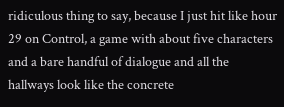ridiculous thing to say, because I just hit like hour 29 on Control, a game with about five characters and a bare handful of dialogue and all the hallways look like the concrete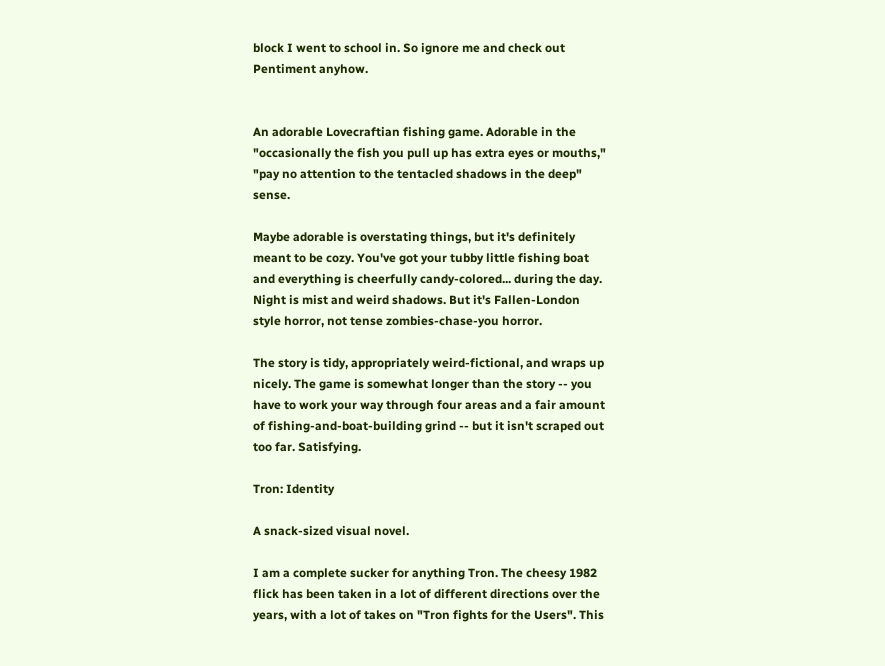block I went to school in. So ignore me and check out Pentiment anyhow.


An adorable Lovecraftian fishing game. Adorable in the "occasionally the fish you pull up has extra eyes or mouths," "pay no attention to the tentacled shadows in the deep" sense.

Maybe adorable is overstating things, but it's definitely meant to be cozy. You've got your tubby little fishing boat and everything is cheerfully candy-colored... during the day. Night is mist and weird shadows. But it's Fallen-London style horror, not tense zombies-chase-you horror.

The story is tidy, appropriately weird-fictional, and wraps up nicely. The game is somewhat longer than the story -- you have to work your way through four areas and a fair amount of fishing-and-boat-building grind -- but it isn't scraped out too far. Satisfying.

Tron: Identity

A snack-sized visual novel.

I am a complete sucker for anything Tron. The cheesy 1982 flick has been taken in a lot of different directions over the years, with a lot of takes on "Tron fights for the Users". This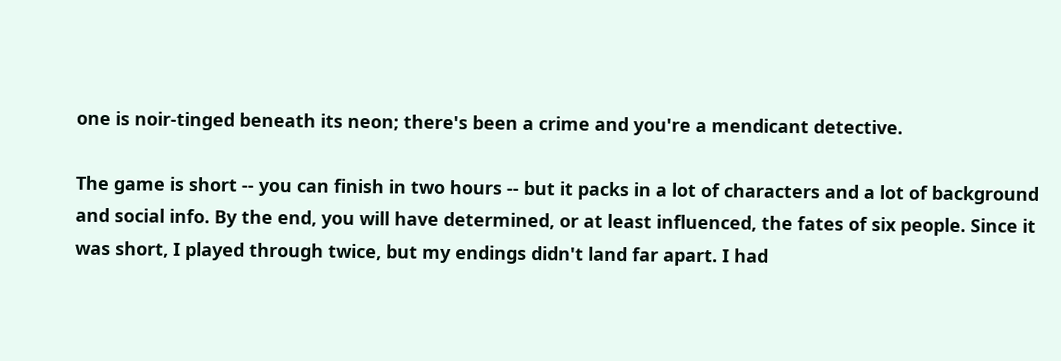one is noir-tinged beneath its neon; there's been a crime and you're a mendicant detective.

The game is short -- you can finish in two hours -- but it packs in a lot of characters and a lot of background and social info. By the end, you will have determined, or at least influenced, the fates of six people. Since it was short, I played through twice, but my endings didn't land far apart. I had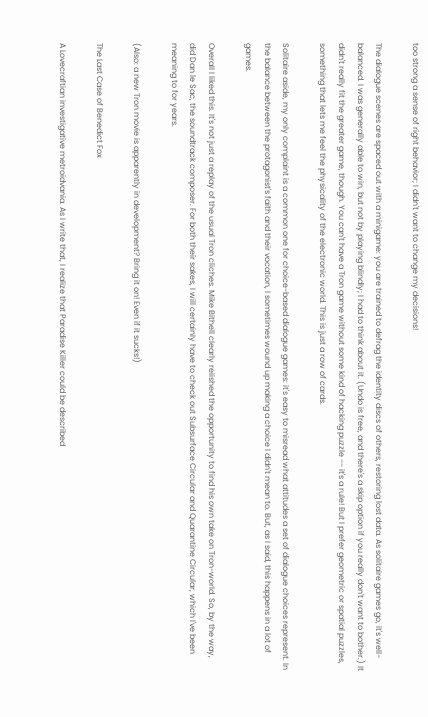too strong a sense of right behavior; I didn't want to change my decisions!

The dialogue scenes are spaced out with a minigame: you are trained to defrag the identity discs of others, restoring lost data. As solitaire games go, it's well-balanced. I was generally able to win, but not by playing blindly; I had to think about it. (Undo is free, and there's a skip option if you really don't want to bother.) It didn't really fit the greater game, though. You can't have a Tron game without some kind of hacking puzzle -- it's a rule! But I prefer geometric or spatial puzzles, something that lets me feel the physicality of the electronic world. This is just a row of cards.

Solitaire aside, my only complaint is a common one for choice-based dialogue games: it's easy to misread what attitudes a set of dialogue choices represent. In the balance between the protagonist's faith and their vocation, I sometimes wound up making a choice I didn't mean to. But, as I said, this happens in a lot of games.

Overall I liked this. It's not just a replay of the usual Tron cliches. Mike Bithell clearly relished the opportunity to find his own take on Tron-world. So, by the way, did Dan le Sac, the soundtrack composer. For both their sakes, I will certainly have to check out Subsurface Circular and Quarantine Circular, which I've been meaning to for years.

(Also: a new Tron movie is apparently in development? Bring it on! Even if it sucks!)

The Last Case of Benedict Fox

A Lovecraftian investigative metroidvania. As I write that, I realize that Paradise Killer could be described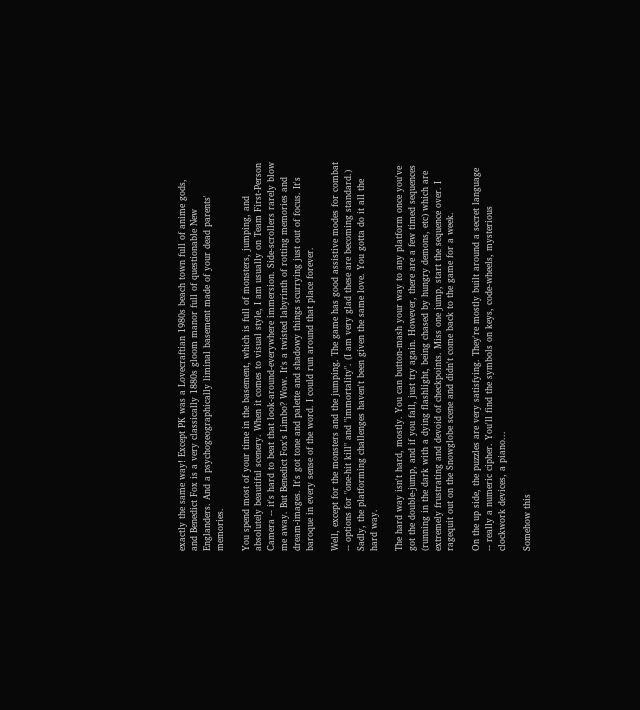exactly the same way! Except PK was a Lovecraftian 1980s beach town full of anime gods, and Benedict Fox is a very classically 1880s gloom manor full of questionable New Englanders. And a psychogeographically liminal basement made of your dead parents' memories.

You spend most of your time in the basement, which is full of monsters, jumping, and absolutely beautiful scenery. When it comes to visual style, I am usually on Team First-Person Camera -- it's hard to beat that look-around-everywhere immersion. Side-scrollers rarely blow me away. But Benedict Fox's Limbo? Wow. It's a twisted labyrinth of rotting memories and dream-images. It's got tone and palette and shadowy things scurrying just out of focus. It's baroque in every sense of the word. I could run around that place forever.

Well, except for the monsters and the jumping. The game has good assistive modes for combat -- options for "one-hit kill" and "immortality". (I am very glad these are becoming standard.) Sadly, the platforming challenges haven't been given the same love. You gotta do it all the hard way.

The hard way isn't hard, mostly. You can button-mash your way to any platform once you've got the double-jump, and if you fall, just try again. However, there are a few timed sequences (running in the dark with a dying flashlight, being chased by hungry demons, etc) which are extremely frustrating and devoid of checkpoints. Miss one jump, start the sequence over. I ragequit out on the Snowglobe scene and didn't come back to the game for a week.

On the up side, the puzzles are very satisfying. They're mostly built around a secret language -- really a numeric cipher. You'll find the symbols on keys, code-wheels, mysterious clockwork devices, a piano...

Somehow this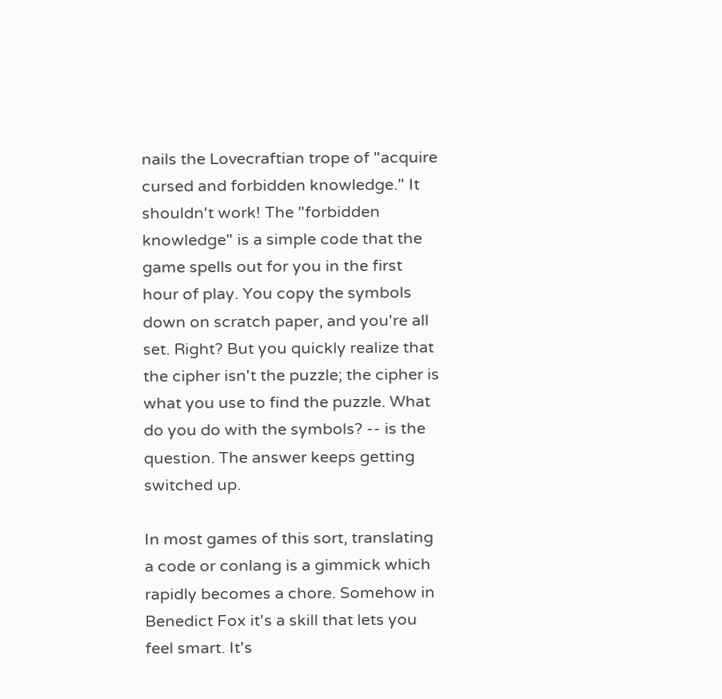nails the Lovecraftian trope of "acquire cursed and forbidden knowledge." It shouldn't work! The "forbidden knowledge" is a simple code that the game spells out for you in the first hour of play. You copy the symbols down on scratch paper, and you're all set. Right? But you quickly realize that the cipher isn't the puzzle; the cipher is what you use to find the puzzle. What do you do with the symbols? -- is the question. The answer keeps getting switched up.

In most games of this sort, translating a code or conlang is a gimmick which rapidly becomes a chore. Somehow in Benedict Fox it's a skill that lets you feel smart. It's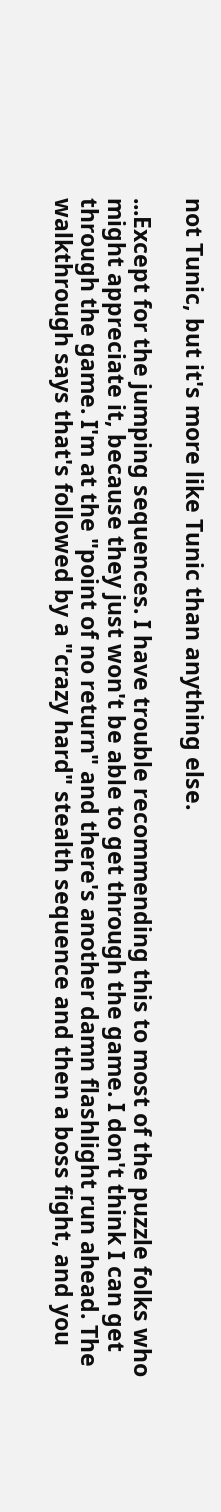not Tunic, but it's more like Tunic than anything else.

...Except for the jumping sequences. I have trouble recommending this to most of the puzzle folks who might appreciate it, because they just won't be able to get through the game. I don't think I can get through the game. I'm at the "point of no return" and there's another damn flashlight run ahead. The walkthrough says that's followed by a "crazy hard" stealth sequence and then a boss fight, and you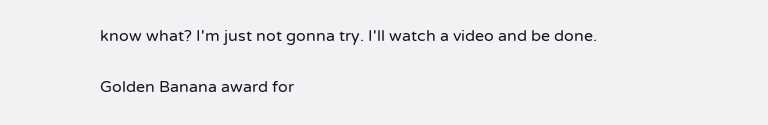know what? I'm just not gonna try. I'll watch a video and be done.

Golden Banana award for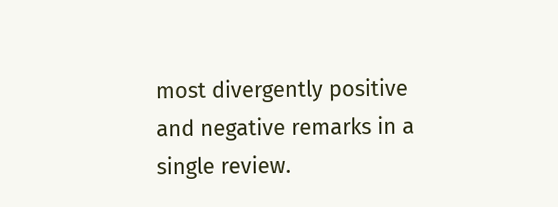most divergently positive and negative remarks in a single review.